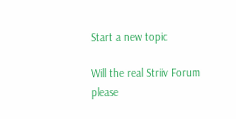Start a new topic

Will the real Striiv Forum please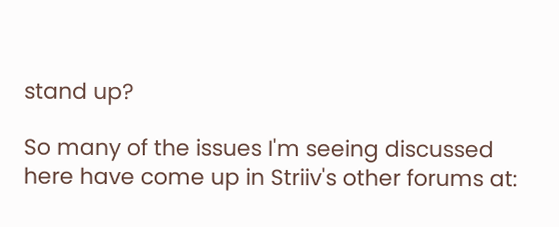stand up?

So many of the issues I'm seeing discussed here have come up in Striiv's other forums at: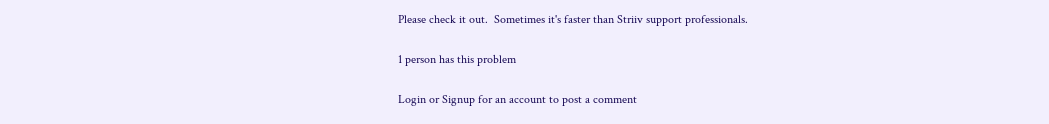Please check it out.  Sometimes it's faster than Striiv support professionals.

1 person has this problem

Login or Signup for an account to post a comment